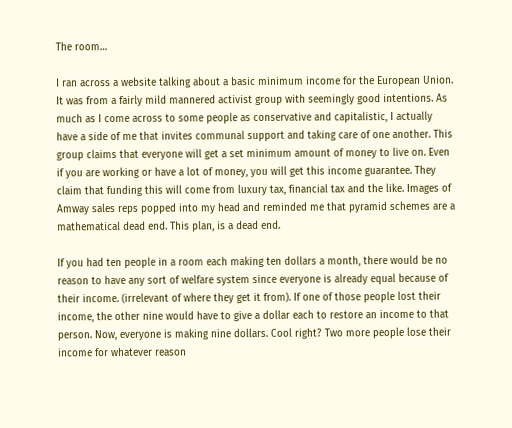The room…

I ran across a website talking about a basic minimum income for the European Union. It was from a fairly mild mannered activist group with seemingly good intentions. As much as I come across to some people as conservative and capitalistic, I actually have a side of me that invites communal support and taking care of one another. This group claims that everyone will get a set minimum amount of money to live on. Even if you are working or have a lot of money, you will get this income guarantee. They claim that funding this will come from luxury tax, financial tax and the like. Images of Amway sales reps popped into my head and reminded me that pyramid schemes are a mathematical dead end. This plan, is a dead end.

If you had ten people in a room each making ten dollars a month, there would be no reason to have any sort of welfare system since everyone is already equal because of their income. (irrelevant of where they get it from). If one of those people lost their income, the other nine would have to give a dollar each to restore an income to that person. Now, everyone is making nine dollars. Cool right? Two more people lose their income for whatever reason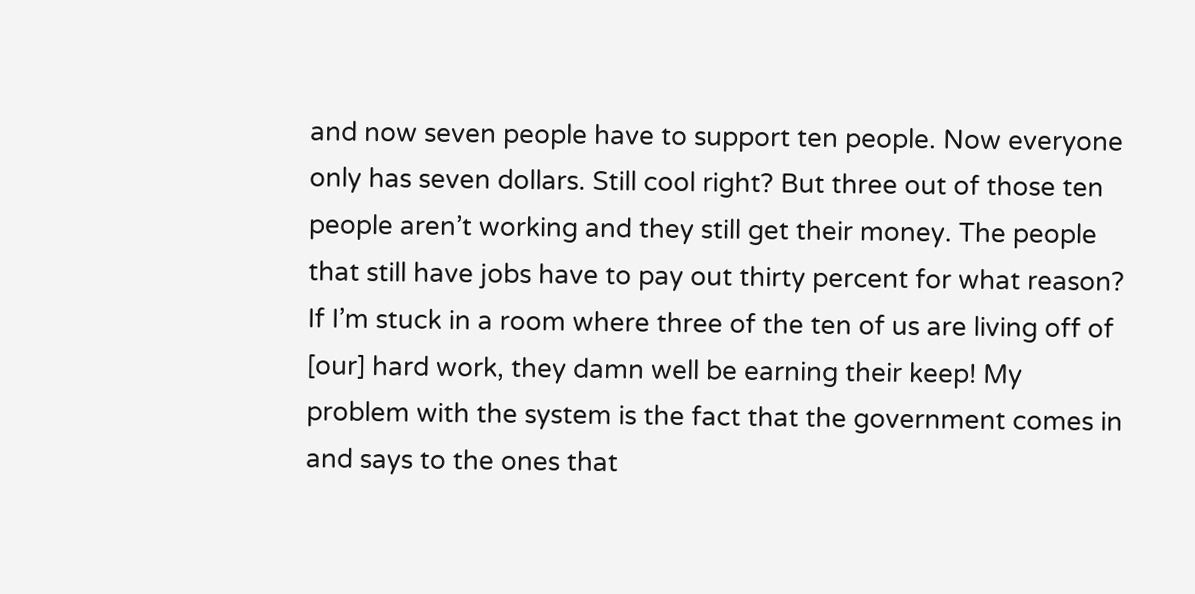and now seven people have to support ten people. Now everyone only has seven dollars. Still cool right? But three out of those ten people aren’t working and they still get their money. The people that still have jobs have to pay out thirty percent for what reason? If I’m stuck in a room where three of the ten of us are living off of [our] hard work, they damn well be earning their keep! My problem with the system is the fact that the government comes in and says to the ones that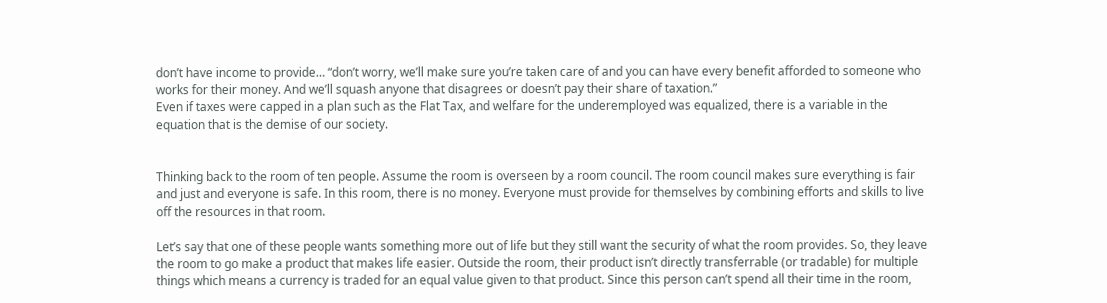don’t have income to provide… “don’t worry, we’ll make sure you’re taken care of and you can have every benefit afforded to someone who works for their money. And we’ll squash anyone that disagrees or doesn’t pay their share of taxation.”
Even if taxes were capped in a plan such as the Flat Tax, and welfare for the underemployed was equalized, there is a variable in the equation that is the demise of our society.


Thinking back to the room of ten people. Assume the room is overseen by a room council. The room council makes sure everything is fair and just and everyone is safe. In this room, there is no money. Everyone must provide for themselves by combining efforts and skills to live off the resources in that room.

Let’s say that one of these people wants something more out of life but they still want the security of what the room provides. So, they leave the room to go make a product that makes life easier. Outside the room, their product isn’t directly transferrable (or tradable) for multiple things which means a currency is traded for an equal value given to that product. Since this person can’t spend all their time in the room,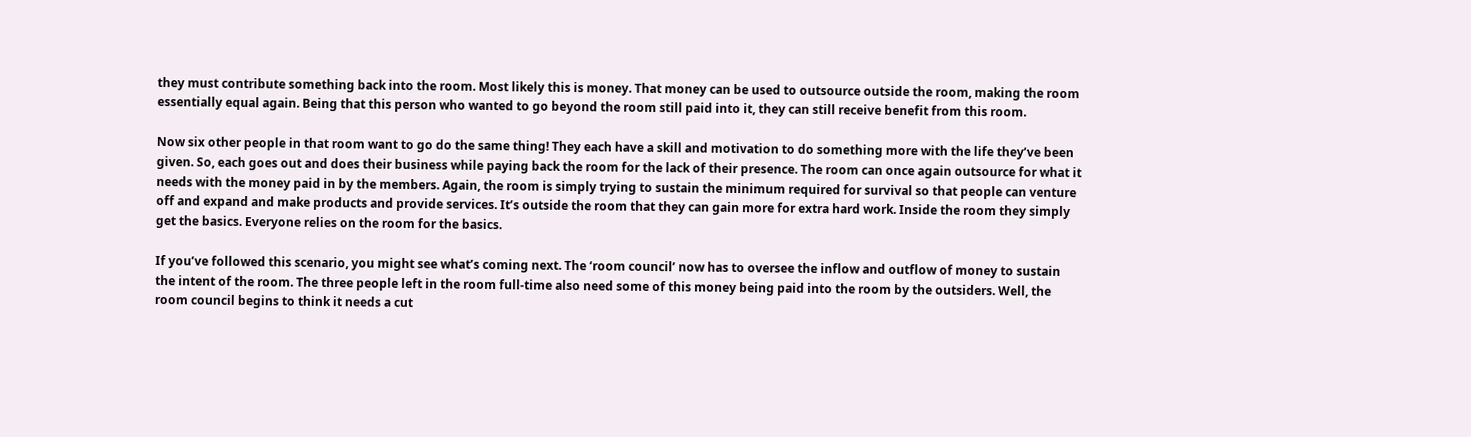they must contribute something back into the room. Most likely this is money. That money can be used to outsource outside the room, making the room essentially equal again. Being that this person who wanted to go beyond the room still paid into it, they can still receive benefit from this room.

Now six other people in that room want to go do the same thing! They each have a skill and motivation to do something more with the life they’ve been given. So, each goes out and does their business while paying back the room for the lack of their presence. The room can once again outsource for what it needs with the money paid in by the members. Again, the room is simply trying to sustain the minimum required for survival so that people can venture off and expand and make products and provide services. It’s outside the room that they can gain more for extra hard work. Inside the room they simply get the basics. Everyone relies on the room for the basics.

If you’ve followed this scenario, you might see what’s coming next. The ‘room council’ now has to oversee the inflow and outflow of money to sustain the intent of the room. The three people left in the room full-time also need some of this money being paid into the room by the outsiders. Well, the room council begins to think it needs a cut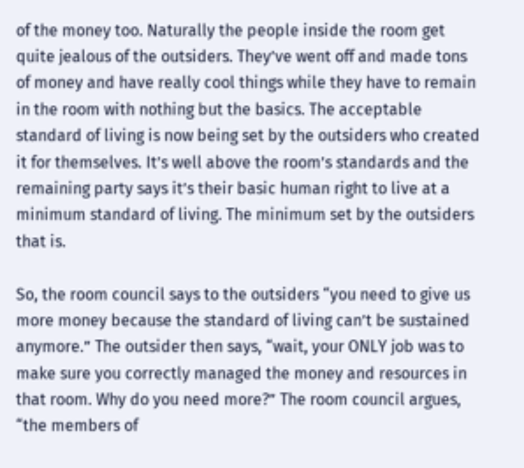of the money too. Naturally the people inside the room get quite jealous of the outsiders. They’ve went off and made tons of money and have really cool things while they have to remain in the room with nothing but the basics. The acceptable standard of living is now being set by the outsiders who created it for themselves. It’s well above the room’s standards and the remaining party says it’s their basic human right to live at a minimum standard of living. The minimum set by the outsiders that is.

So, the room council says to the outsiders “you need to give us more money because the standard of living can’t be sustained anymore.” The outsider then says, “wait, your ONLY job was to make sure you correctly managed the money and resources in that room. Why do you need more?” The room council argues, “the members of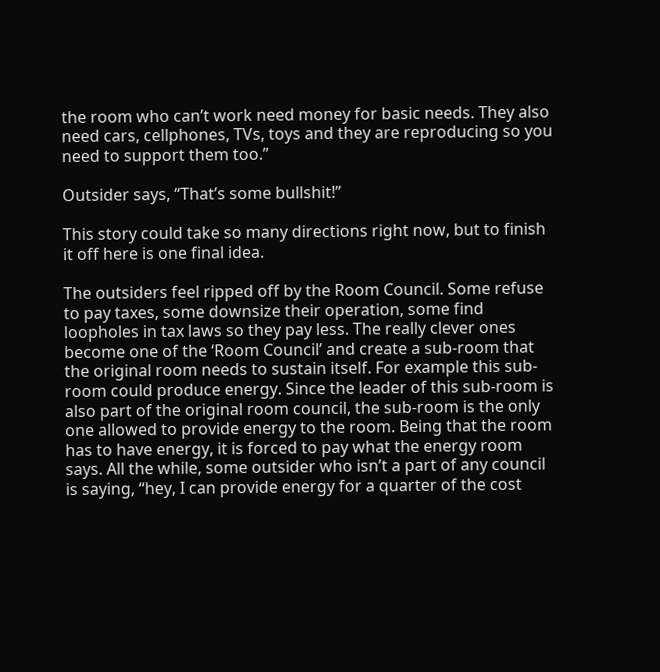the room who can’t work need money for basic needs. They also need cars, cellphones, TVs, toys and they are reproducing so you need to support them too.”

Outsider says, “That’s some bullshit!”

This story could take so many directions right now, but to finish it off here is one final idea.

The outsiders feel ripped off by the Room Council. Some refuse to pay taxes, some downsize their operation, some find loopholes in tax laws so they pay less. The really clever ones become one of the ‘Room Council’ and create a sub-room that the original room needs to sustain itself. For example this sub-room could produce energy. Since the leader of this sub-room is also part of the original room council, the sub-room is the only one allowed to provide energy to the room. Being that the room has to have energy, it is forced to pay what the energy room says. All the while, some outsider who isn’t a part of any council is saying, “hey, I can provide energy for a quarter of the cost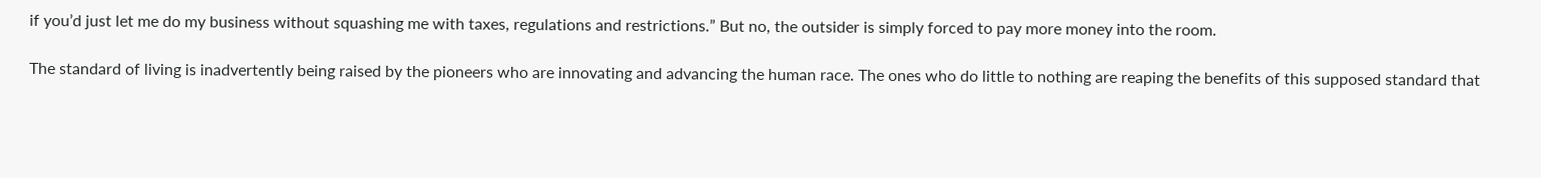if you’d just let me do my business without squashing me with taxes, regulations and restrictions.” But no, the outsider is simply forced to pay more money into the room.

The standard of living is inadvertently being raised by the pioneers who are innovating and advancing the human race. The ones who do little to nothing are reaping the benefits of this supposed standard that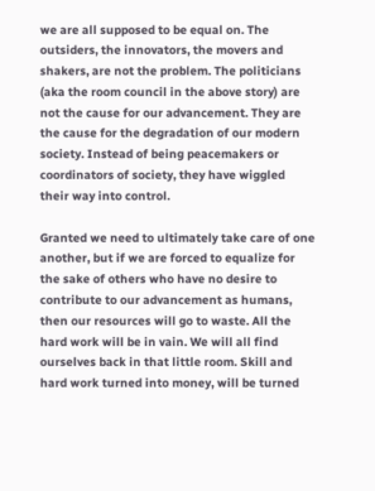we are all supposed to be equal on. The outsiders, the innovators, the movers and shakers, are not the problem. The politicians (aka the room council in the above story) are not the cause for our advancement. They are the cause for the degradation of our modern society. Instead of being peacemakers or coordinators of society, they have wiggled their way into control.

Granted we need to ultimately take care of one another, but if we are forced to equalize for the sake of others who have no desire to contribute to our advancement as humans, then our resources will go to waste. All the hard work will be in vain. We will all find ourselves back in that little room. Skill and hard work turned into money, will be turned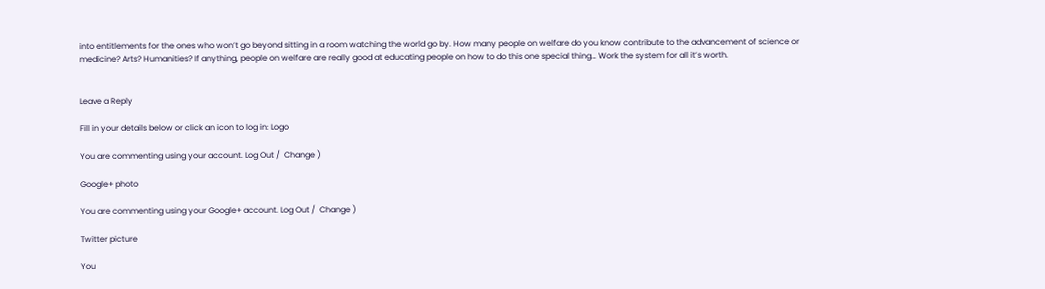into entitlements for the ones who won’t go beyond sitting in a room watching the world go by. How many people on welfare do you know contribute to the advancement of science or medicine? Arts? Humanities? If anything, people on welfare are really good at educating people on how to do this one special thing… Work the system for all it’s worth.


Leave a Reply

Fill in your details below or click an icon to log in: Logo

You are commenting using your account. Log Out /  Change )

Google+ photo

You are commenting using your Google+ account. Log Out /  Change )

Twitter picture

You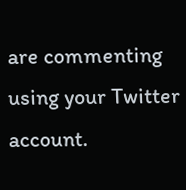are commenting using your Twitter account.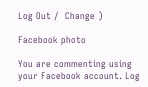Log Out /  Change )

Facebook photo

You are commenting using your Facebook account. Log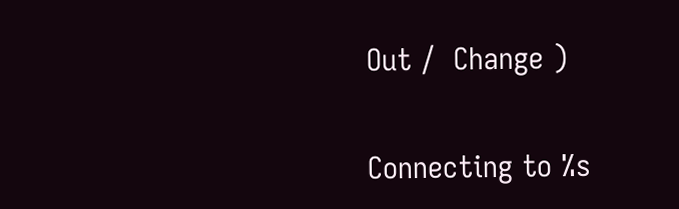Out /  Change )


Connecting to %s